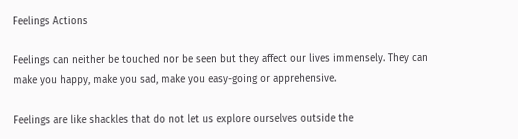Feelings Actions

Feelings can neither be touched nor be seen but they affect our lives immensely. They can make you happy, make you sad, make you easy-going or apprehensive.

Feelings are like shackles that do not let us explore ourselves outside the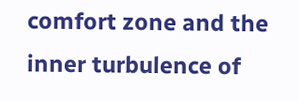comfort zone and the inner turbulence of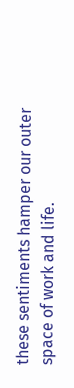these sentiments hamper our outer space of work and life.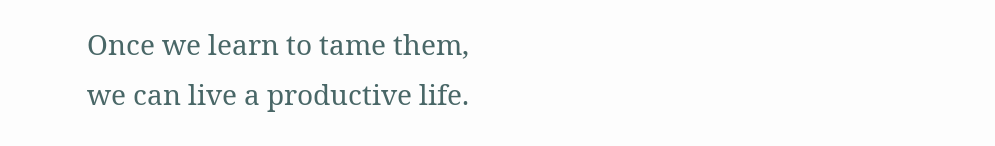Once we learn to tame them, we can live a productive life.